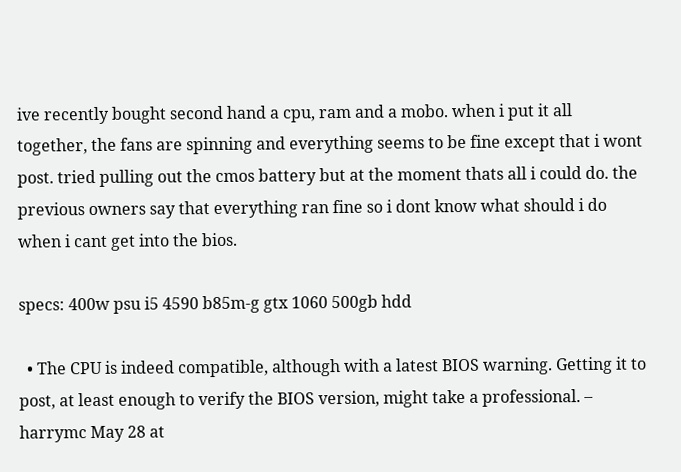ive recently bought second hand a cpu, ram and a mobo. when i put it all together, the fans are spinning and everything seems to be fine except that i wont post. tried pulling out the cmos battery but at the moment thats all i could do. the previous owners say that everything ran fine so i dont know what should i do when i cant get into the bios.

specs: 400w psu i5 4590 b85m-g gtx 1060 500gb hdd

  • The CPU is indeed compatible, although with a latest BIOS warning. Getting it to post, at least enough to verify the BIOS version, might take a professional. – harrymc May 28 at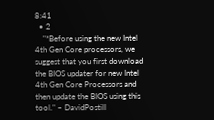8:41
  • 2
    "*Before using the new Intel 4th Gen Core processors, we suggest that you first download the BIOS updater for new Intel 4th Gen Core Processors and then update the BIOS using this tool." – DavidPostill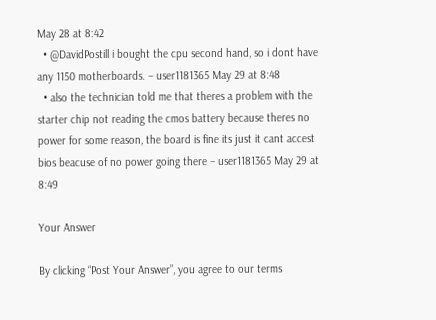May 28 at 8:42
  • @DavidPostill i bought the cpu second hand, so i dont have any 1150 motherboards. – user1181365 May 29 at 8:48
  • also the technician told me that theres a problem with the starter chip not reading the cmos battery because theres no power for some reason, the board is fine its just it cant accest bios beacuse of no power going there – user1181365 May 29 at 8:49

Your Answer

By clicking “Post Your Answer”, you agree to our terms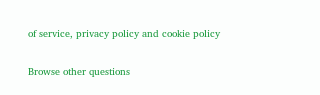of service, privacy policy and cookie policy

Browse other questions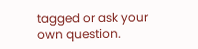tagged or ask your own question.